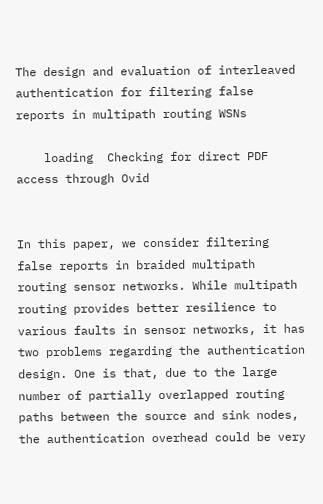The design and evaluation of interleaved authentication for filtering false reports in multipath routing WSNs

    loading  Checking for direct PDF access through Ovid


In this paper, we consider filtering false reports in braided multipath routing sensor networks. While multipath routing provides better resilience to various faults in sensor networks, it has two problems regarding the authentication design. One is that, due to the large number of partially overlapped routing paths between the source and sink nodes, the authentication overhead could be very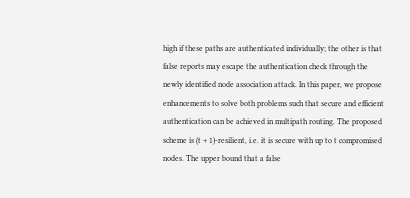high if these paths are authenticated individually; the other is that false reports may escape the authentication check through the newly identified node association attack. In this paper, we propose enhancements to solve both problems such that secure and efficient authentication can be achieved in multipath routing. The proposed scheme is (t + 1)-resilient, i.e. it is secure with up to t compromised nodes. The upper bound that a false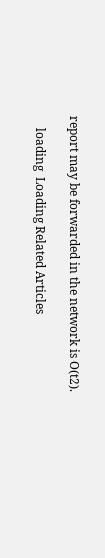report may be forwarded in the network is O(t2).

    loading  Loading Related Articles